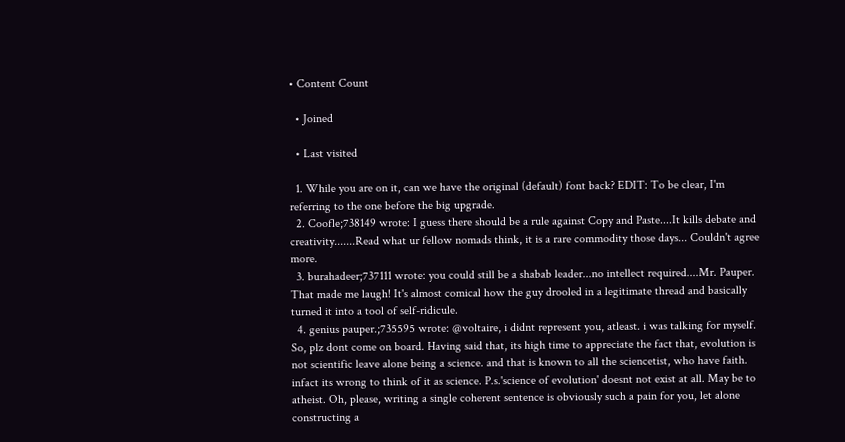• Content Count

  • Joined

  • Last visited

  1. While you are on it, can we have the original (default) font back? EDIT: To be clear, I'm referring to the one before the big upgrade.
  2. Coofle;738149 wrote: I guess there should be a rule against Copy and Paste....It kills debate and creativity.......Read what ur fellow nomads think, it is a rare commodity those days... Couldn't agree more.
  3. burahadeer;737111 wrote: you could still be a shabab leader...no intellect required....Mr. Pauper. That made me laugh! It's almost comical how the guy drooled in a legitimate thread and basically turned it into a tool of self-ridicule.
  4. genius pauper.;735595 wrote: @voltaire, i didnt represent you, atleast. i was talking for myself. So, plz dont come on board. Having said that, its high time to appreciate the fact that, evolution is not scientific leave alone being a science. and that is known to all the sciencetist, who have faith. infact its wrong to think of it as science. P.s.'science of evolution' doesnt not exist at all. May be to atheist. Oh, please, writing a single coherent sentence is obviously such a pain for you, let alone constructing a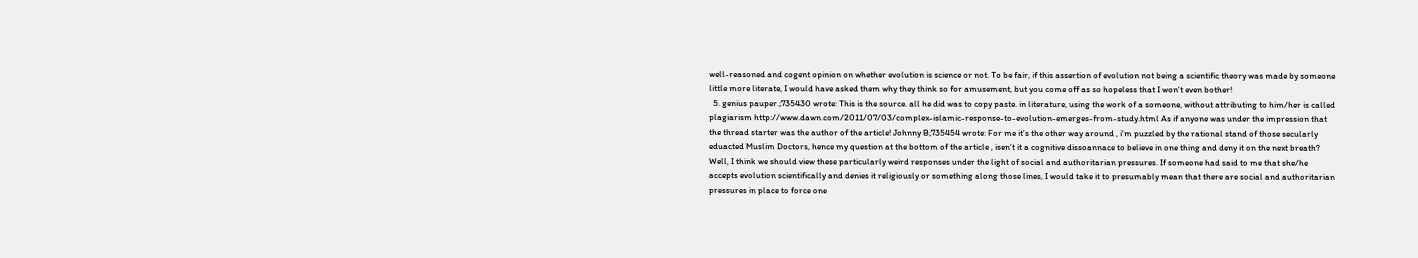well-reasoned and cogent opinion on whether evolution is science or not. To be fair, if this assertion of evolution not being a scientific theory was made by someone little more literate, I would have asked them why they think so for amusement, but you come off as so hopeless that I won't even bother!
  5. genius pauper.;735430 wrote: This is the source. all he did was to copy paste. in literature, using the work of a someone, without attributing to him/her is called plagiarism http://www.dawn.com/2011/07/03/complex-islamic-response-to-evolution-emerges-from-study.html As if anyone was under the impression that the thread starter was the author of the article! Johnny B;735454 wrote: For me it's the other way around , i'm puzzled by the rational stand of those secularly eduacted Muslim Doctors, hence my question at the bottom of the article , isen't it a cognitive dissoannace to believe in one thing and deny it on the next breath? Well, I think we should view these particularly weird responses under the light of social and authoritarian pressures. If someone had said to me that she/he accepts evolution scientifically and denies it religiously or something along those lines, I would take it to presumably mean that there are social and authoritarian pressures in place to force one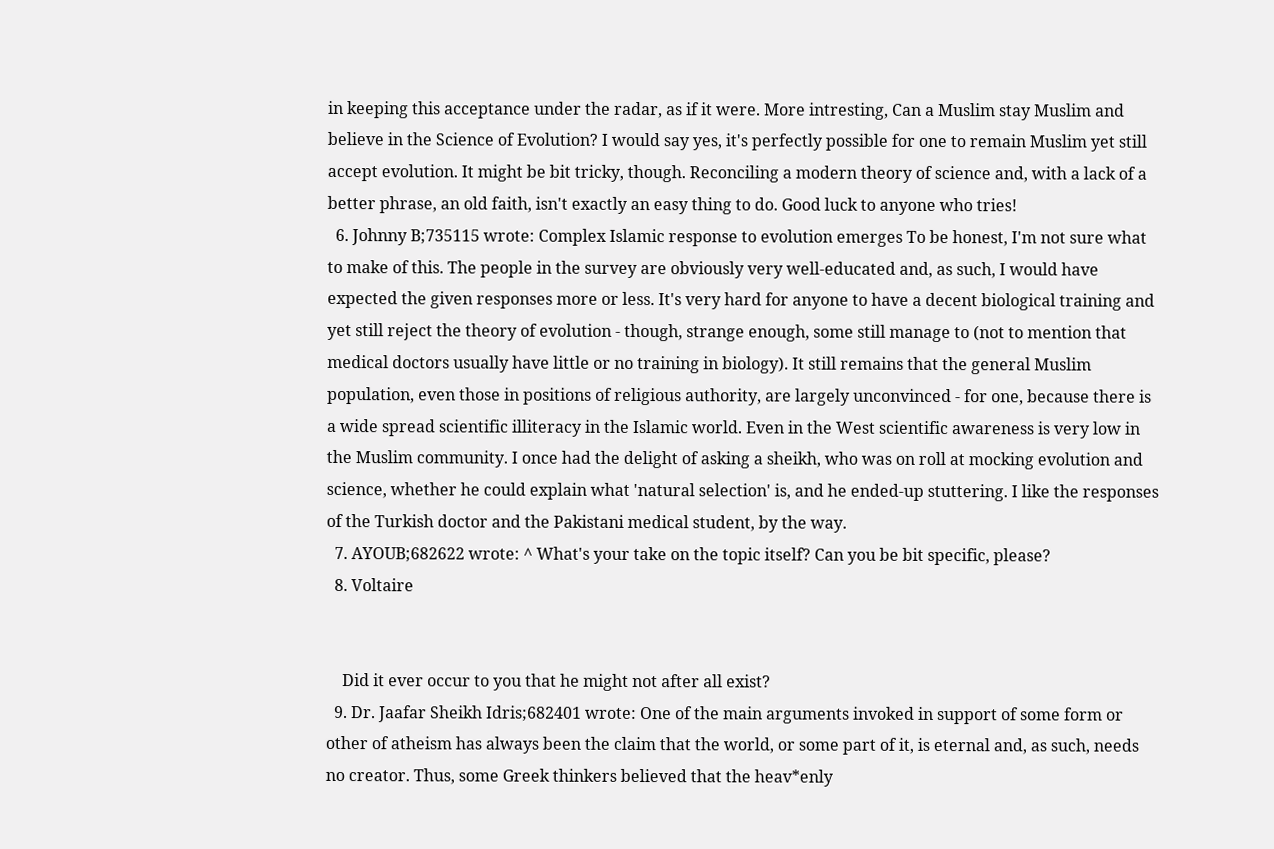in keeping this acceptance under the radar, as if it were. More intresting, Can a Muslim stay Muslim and believe in the Science of Evolution? I would say yes, it's perfectly possible for one to remain Muslim yet still accept evolution. It might be bit tricky, though. Reconciling a modern theory of science and, with a lack of a better phrase, an old faith, isn't exactly an easy thing to do. Good luck to anyone who tries!
  6. Johnny B;735115 wrote: Complex Islamic response to evolution emerges To be honest, I'm not sure what to make of this. The people in the survey are obviously very well-educated and, as such, I would have expected the given responses more or less. It's very hard for anyone to have a decent biological training and yet still reject the theory of evolution - though, strange enough, some still manage to (not to mention that medical doctors usually have little or no training in biology). It still remains that the general Muslim population, even those in positions of religious authority, are largely unconvinced - for one, because there is a wide spread scientific illiteracy in the Islamic world. Even in the West scientific awareness is very low in the Muslim community. I once had the delight of asking a sheikh, who was on roll at mocking evolution and science, whether he could explain what 'natural selection' is, and he ended-up stuttering. I like the responses of the Turkish doctor and the Pakistani medical student, by the way.
  7. AYOUB;682622 wrote: ^ What's your take on the topic itself? Can you be bit specific, please?
  8. Voltaire


    Did it ever occur to you that he might not after all exist?
  9. Dr. Jaafar Sheikh Idris;682401 wrote: One of the main arguments invoked in support of some form or other of atheism has always been the claim that the world, or some part of it, is eternal and, as such, needs no creator. Thus, some Greek thinkers believed that the heav*enly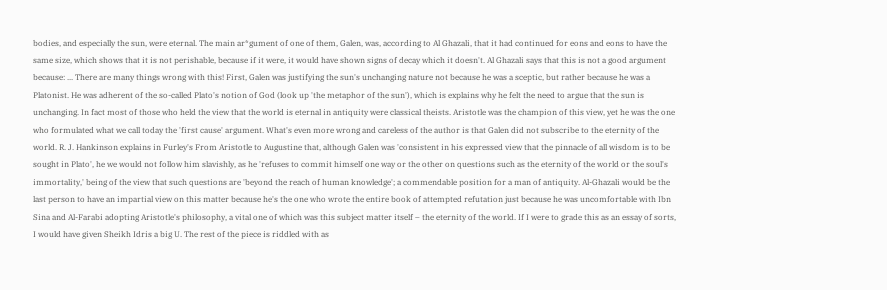bodies, and especially the sun, were eternal. The main ar*gument of one of them, Galen, was, according to Al Ghazali, that it had continued for eons and eons to have the same size, which shows that it is not perishable, because if it were, it would have shown signs of decay which it doesn't. Al Ghazali says that this is not a good argument because: ... There are many things wrong with this! First, Galen was justifying the sun's unchanging nature not because he was a sceptic, but rather because he was a Platonist. He was adherent of the so-called Plato's notion of God (look up 'the metaphor of the sun'), which is explains why he felt the need to argue that the sun is unchanging. In fact most of those who held the view that the world is eternal in antiquity were classical theists. Aristotle was the champion of this view, yet he was the one who formulated what we call today the 'first cause' argument. What's even more wrong and careless of the author is that Galen did not subscribe to the eternity of the world. R. J. Hankinson explains in Furley's From Aristotle to Augustine that, although Galen was 'consistent in his expressed view that the pinnacle of all wisdom is to be sought in Plato', he we would not follow him slavishly, as he 'refuses to commit himself one way or the other on questions such as the eternity of the world or the soul's immortality,' being of the view that such questions are 'beyond the reach of human knowledge'; a commendable position for a man of antiquity. Al-Ghazali would be the last person to have an impartial view on this matter because he's the one who wrote the entire book of attempted refutation just because he was uncomfortable with Ibn Sina and Al-Farabi adopting Aristotle's philosophy, a vital one of which was this subject matter itself – the eternity of the world. If I were to grade this as an essay of sorts, I would have given Sheikh Idris a big U. The rest of the piece is riddled with as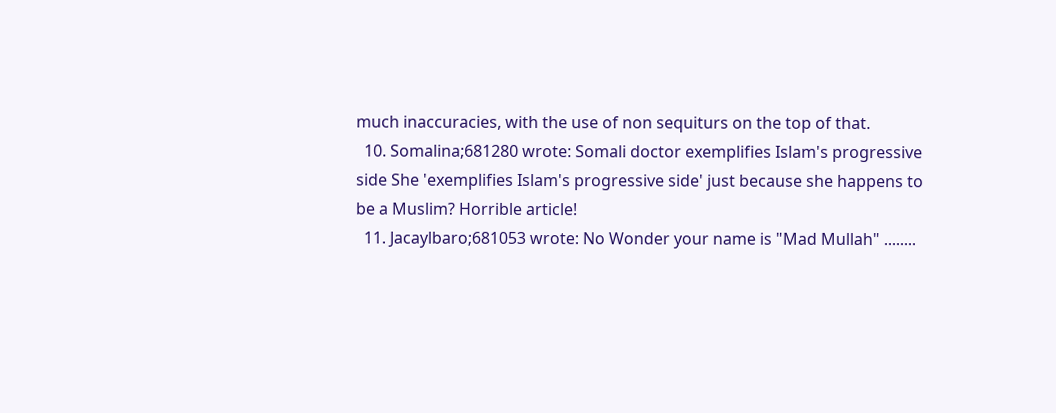much inaccuracies, with the use of non sequiturs on the top of that.
  10. Somalina;681280 wrote: Somali doctor exemplifies Islam's progressive side She 'exemplifies Islam's progressive side' just because she happens to be a Muslim? Horrible article!
  11. Jacaylbaro;681053 wrote: No Wonder your name is "Mad Mullah" ........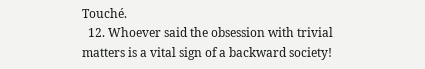Touché.
  12. Whoever said the obsession with trivial matters is a vital sign of a backward society!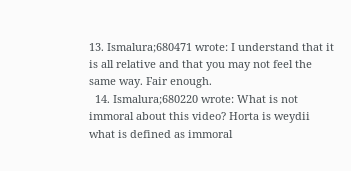13. Ismalura;680471 wrote: I understand that it is all relative and that you may not feel the same way. Fair enough.
  14. Ismalura;680220 wrote: What is not immoral about this video? Horta is weydii what is defined as immoral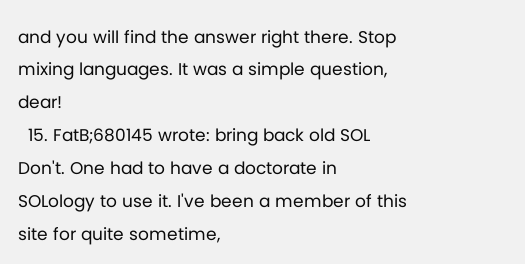and you will find the answer right there. Stop mixing languages. It was a simple question, dear!
  15. FatB;680145 wrote: bring back old SOL Don't. One had to have a doctorate in SOLology to use it. I've been a member of this site for quite sometime,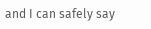and I can safely say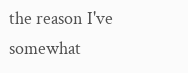the reason I've somewhat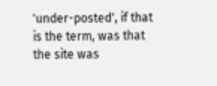'under-posted', if that is the term, was that the site was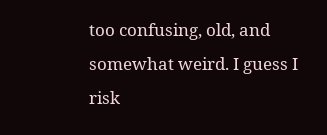too confusing, old, and somewhat weird. I guess I risk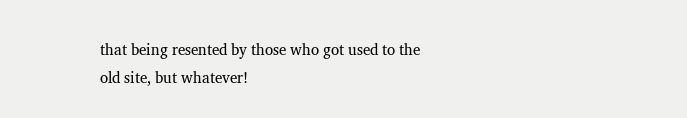that being resented by those who got used to the old site, but whatever!